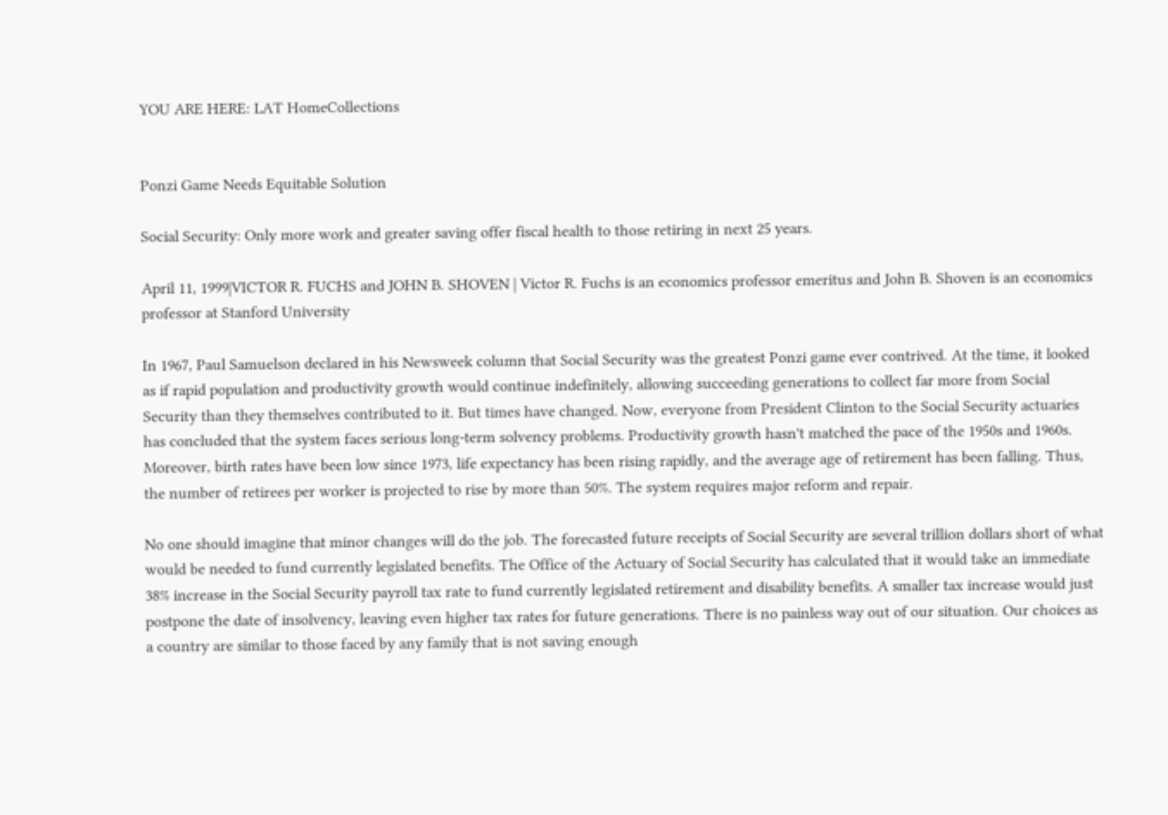YOU ARE HERE: LAT HomeCollections


Ponzi Game Needs Equitable Solution

Social Security: Only more work and greater saving offer fiscal health to those retiring in next 25 years.

April 11, 1999|VICTOR R. FUCHS and JOHN B. SHOVEN | Victor R. Fuchs is an economics professor emeritus and John B. Shoven is an economics professor at Stanford University

In 1967, Paul Samuelson declared in his Newsweek column that Social Security was the greatest Ponzi game ever contrived. At the time, it looked as if rapid population and productivity growth would continue indefinitely, allowing succeeding generations to collect far more from Social Security than they themselves contributed to it. But times have changed. Now, everyone from President Clinton to the Social Security actuaries has concluded that the system faces serious long-term solvency problems. Productivity growth hasn't matched the pace of the 1950s and 1960s. Moreover, birth rates have been low since 1973, life expectancy has been rising rapidly, and the average age of retirement has been falling. Thus, the number of retirees per worker is projected to rise by more than 50%. The system requires major reform and repair.

No one should imagine that minor changes will do the job. The forecasted future receipts of Social Security are several trillion dollars short of what would be needed to fund currently legislated benefits. The Office of the Actuary of Social Security has calculated that it would take an immediate 38% increase in the Social Security payroll tax rate to fund currently legislated retirement and disability benefits. A smaller tax increase would just postpone the date of insolvency, leaving even higher tax rates for future generations. There is no painless way out of our situation. Our choices as a country are similar to those faced by any family that is not saving enough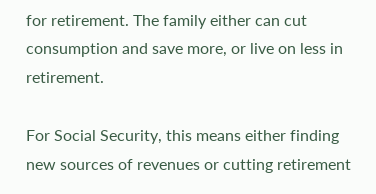for retirement. The family either can cut consumption and save more, or live on less in retirement.

For Social Security, this means either finding new sources of revenues or cutting retirement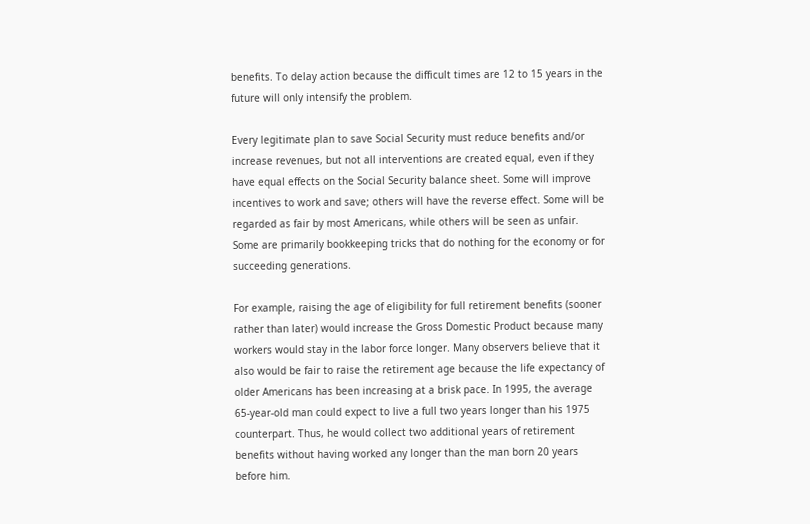benefits. To delay action because the difficult times are 12 to 15 years in the future will only intensify the problem.

Every legitimate plan to save Social Security must reduce benefits and/or increase revenues, but not all interventions are created equal, even if they have equal effects on the Social Security balance sheet. Some will improve incentives to work and save; others will have the reverse effect. Some will be regarded as fair by most Americans, while others will be seen as unfair. Some are primarily bookkeeping tricks that do nothing for the economy or for succeeding generations.

For example, raising the age of eligibility for full retirement benefits (sooner rather than later) would increase the Gross Domestic Product because many workers would stay in the labor force longer. Many observers believe that it also would be fair to raise the retirement age because the life expectancy of older Americans has been increasing at a brisk pace. In 1995, the average 65-year-old man could expect to live a full two years longer than his 1975 counterpart. Thus, he would collect two additional years of retirement benefits without having worked any longer than the man born 20 years before him.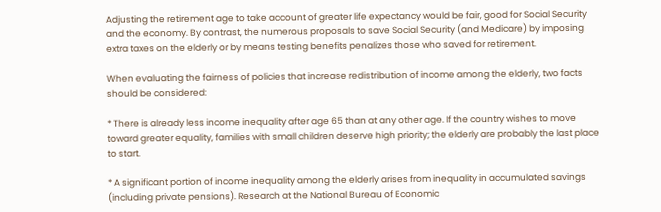Adjusting the retirement age to take account of greater life expectancy would be fair, good for Social Security and the economy. By contrast, the numerous proposals to save Social Security (and Medicare) by imposing extra taxes on the elderly or by means testing benefits penalizes those who saved for retirement.

When evaluating the fairness of policies that increase redistribution of income among the elderly, two facts should be considered:

* There is already less income inequality after age 65 than at any other age. If the country wishes to move toward greater equality, families with small children deserve high priority; the elderly are probably the last place to start.

* A significant portion of income inequality among the elderly arises from inequality in accumulated savings (including private pensions). Research at the National Bureau of Economic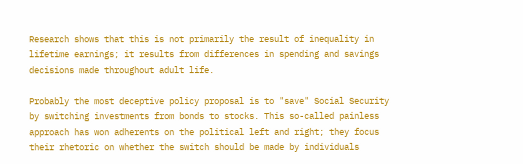Research shows that this is not primarily the result of inequality in lifetime earnings; it results from differences in spending and savings decisions made throughout adult life.

Probably the most deceptive policy proposal is to "save" Social Security by switching investments from bonds to stocks. This so-called painless approach has won adherents on the political left and right; they focus their rhetoric on whether the switch should be made by individuals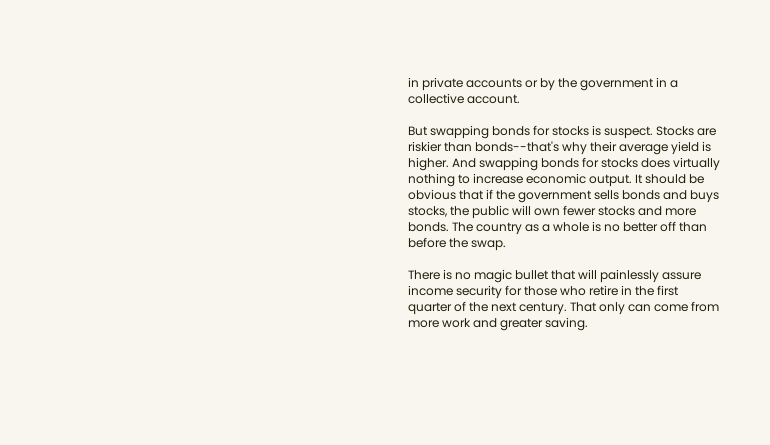in private accounts or by the government in a collective account.

But swapping bonds for stocks is suspect. Stocks are riskier than bonds--that's why their average yield is higher. And swapping bonds for stocks does virtually nothing to increase economic output. It should be obvious that if the government sells bonds and buys stocks, the public will own fewer stocks and more bonds. The country as a whole is no better off than before the swap.

There is no magic bullet that will painlessly assure income security for those who retire in the first quarter of the next century. That only can come from more work and greater saving.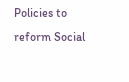Policies to reform Social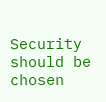Security should be chosen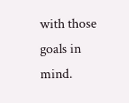with those goals in mind.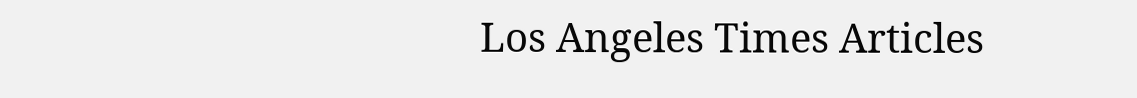Los Angeles Times Articles